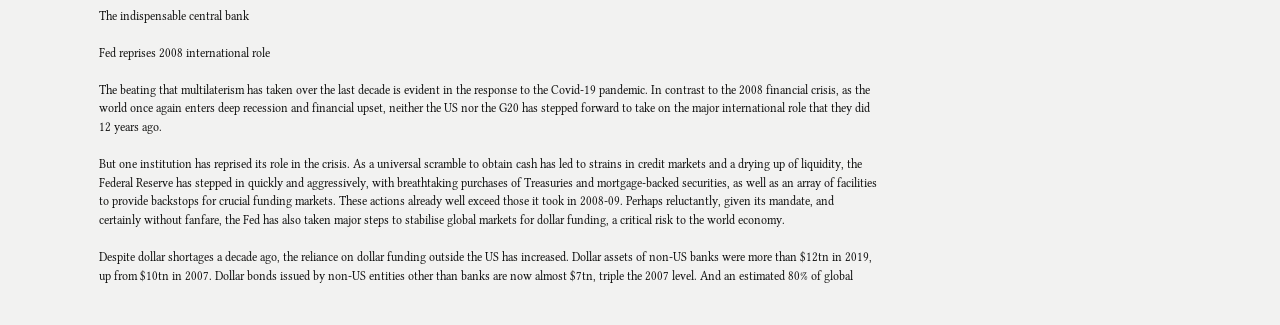The indispensable central bank

Fed reprises 2008 international role

The beating that multilaterism has taken over the last decade is evident in the response to the Covid-19 pandemic. In contrast to the 2008 financial crisis, as the world once again enters deep recession and financial upset, neither the US nor the G20 has stepped forward to take on the major international role that they did 12 years ago.

But one institution has reprised its role in the crisis. As a universal scramble to obtain cash has led to strains in credit markets and a drying up of liquidity, the Federal Reserve has stepped in quickly and aggressively, with breathtaking purchases of Treasuries and mortgage-backed securities, as well as an array of facilities to provide backstops for crucial funding markets. These actions already well exceed those it took in 2008-09. Perhaps reluctantly, given its mandate, and certainly without fanfare, the Fed has also taken major steps to stabilise global markets for dollar funding, a critical risk to the world economy.

Despite dollar shortages a decade ago, the reliance on dollar funding outside the US has increased. Dollar assets of non-US banks were more than $12tn in 2019, up from $10tn in 2007. Dollar bonds issued by non-US entities other than banks are now almost $7tn, triple the 2007 level. And an estimated 80% of global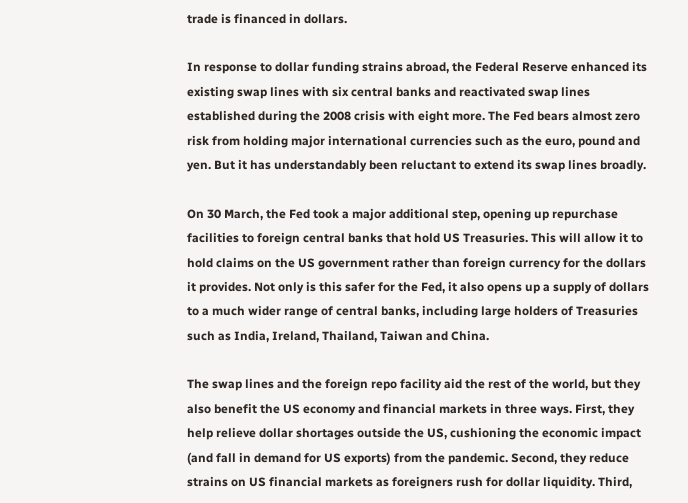trade is financed in dollars.

In response to dollar funding strains abroad, the Federal Reserve enhanced its existing swap lines with six central banks and reactivated swap lines established during the 2008 crisis with eight more. The Fed bears almost zero risk from holding major international currencies such as the euro, pound and yen. But it has understandably been reluctant to extend its swap lines broadly.

On 30 March, the Fed took a major additional step, opening up repurchase facilities to foreign central banks that hold US Treasuries. This will allow it to hold claims on the US government rather than foreign currency for the dollars it provides. Not only is this safer for the Fed, it also opens up a supply of dollars to a much wider range of central banks, including large holders of Treasuries such as India, Ireland, Thailand, Taiwan and China.

The swap lines and the foreign repo facility aid the rest of the world, but they also benefit the US economy and financial markets in three ways. First, they help relieve dollar shortages outside the US, cushioning the economic impact (and fall in demand for US exports) from the pandemic. Second, they reduce strains on US financial markets as foreigners rush for dollar liquidity. Third,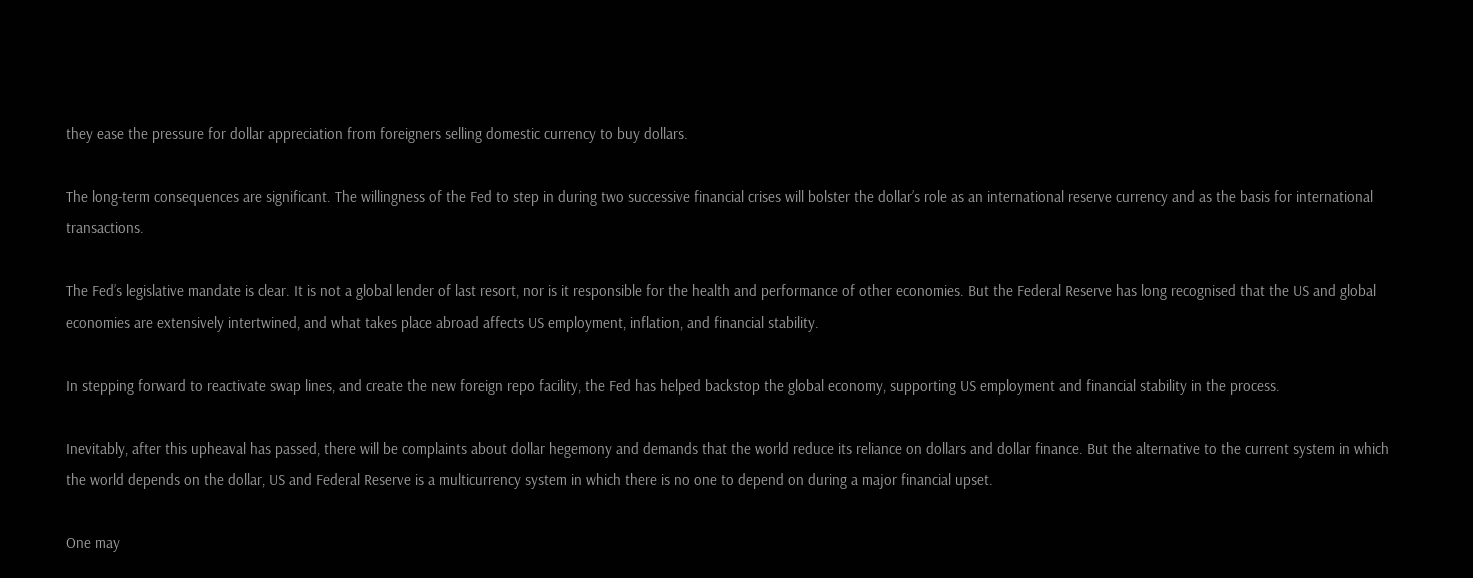they ease the pressure for dollar appreciation from foreigners selling domestic currency to buy dollars.

The long-term consequences are significant. The willingness of the Fed to step in during two successive financial crises will bolster the dollar’s role as an international reserve currency and as the basis for international transactions.

The Fed’s legislative mandate is clear. It is not a global lender of last resort, nor is it responsible for the health and performance of other economies. But the Federal Reserve has long recognised that the US and global economies are extensively intertwined, and what takes place abroad affects US employment, inflation, and financial stability.

In stepping forward to reactivate swap lines, and create the new foreign repo facility, the Fed has helped backstop the global economy, supporting US employment and financial stability in the process.

Inevitably, after this upheaval has passed, there will be complaints about dollar hegemony and demands that the world reduce its reliance on dollars and dollar finance. But the alternative to the current system in which the world depends on the dollar, US and Federal Reserve is a multicurrency system in which there is no one to depend on during a major financial upset.

One may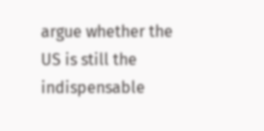argue whether the US is still the indispensable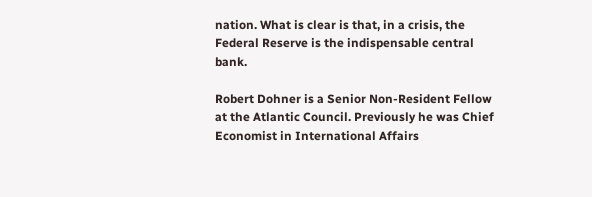nation. What is clear is that, in a crisis, the Federal Reserve is the indispensable central bank.

Robert Dohner is a Senior Non-Resident Fellow at the Atlantic Council. Previously he was Chief Economist in International Affairs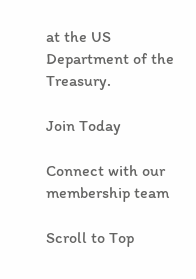at the US Department of the Treasury.

Join Today

Connect with our membership team

Scroll to Top